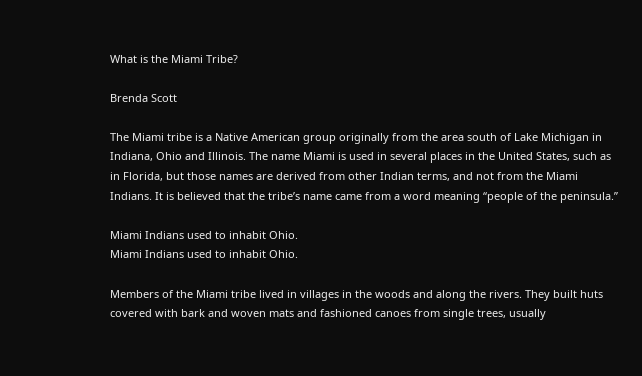What is the Miami Tribe?

Brenda Scott

The Miami tribe is a Native American group originally from the area south of Lake Michigan in Indiana, Ohio and Illinois. The name Miami is used in several places in the United States, such as in Florida, but those names are derived from other Indian terms, and not from the Miami Indians. It is believed that the tribe’s name came from a word meaning “people of the peninsula.”

Miami Indians used to inhabit Ohio.
Miami Indians used to inhabit Ohio.

Members of the Miami tribe lived in villages in the woods and along the rivers. They built huts covered with bark and woven mats and fashioned canoes from single trees, usually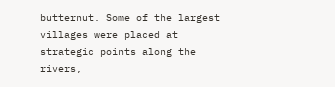butternut. Some of the largest villages were placed at strategic points along the rivers,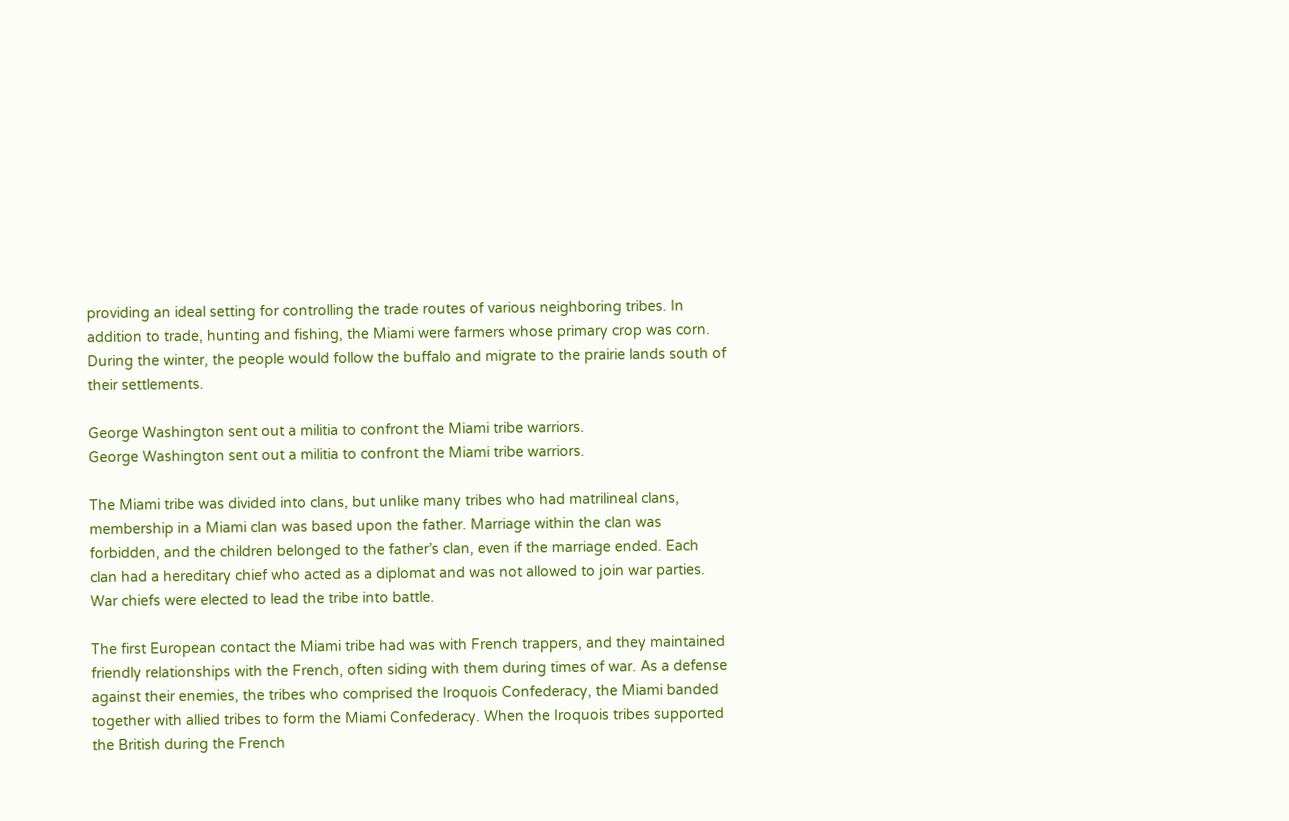providing an ideal setting for controlling the trade routes of various neighboring tribes. In addition to trade, hunting and fishing, the Miami were farmers whose primary crop was corn. During the winter, the people would follow the buffalo and migrate to the prairie lands south of their settlements.

George Washington sent out a militia to confront the Miami tribe warriors.
George Washington sent out a militia to confront the Miami tribe warriors.

The Miami tribe was divided into clans, but unlike many tribes who had matrilineal clans, membership in a Miami clan was based upon the father. Marriage within the clan was forbidden, and the children belonged to the father’s clan, even if the marriage ended. Each clan had a hereditary chief who acted as a diplomat and was not allowed to join war parties. War chiefs were elected to lead the tribe into battle.

The first European contact the Miami tribe had was with French trappers, and they maintained friendly relationships with the French, often siding with them during times of war. As a defense against their enemies, the tribes who comprised the Iroquois Confederacy, the Miami banded together with allied tribes to form the Miami Confederacy. When the Iroquois tribes supported the British during the French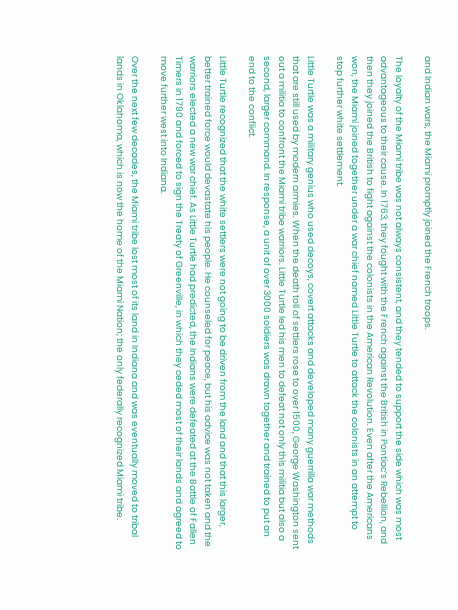and Indian wars, the Miami promptly joined the French troops.

The loyalty of the Miami tribe was not always consistent, and they tended to support the side which was most advantageous to their cause. In 1763, they fought with the French against the British in Pontiac’s Rebellion, and then they joined the British to fight against the colonists in the American Revolution. Even after the Americans won, the Miami joined together under a war chief named Little Turtle to attack the colonists in an attempt to stop further white settlement.

Little Turtle was a military genius who used decoys, covert attacks and developed many guerrilla war methods that are still used by modern armies. When the death toll of settlers rose to over 1500, George Washington sent out a militia to confront the Miami tribe warriors. Little Turtle led his men to defeat not only this militia but also a second, larger command. In response, a unit of over 3000 soldiers was drawn together and trained to put an end to the conflict.

Little Turtle recognized that the white settlers were not going to be driven from the land and that this larger, better trained force would devastate his people. He counseled for peace, but his advice was not taken and the warriors elected a new war chief. As Little Turtle had predicted, the Indians were defeated at the Battle of Fallen Timers in 1790 and forced to sign the Treaty of Greenville, in which they ceded most of their lands and agreed to move further west into Indiana.

Over the next few decades, the Miami tribe lost most of its land in Indiana and was eventually moved to tribal lands in Oklahoma, which is now the home of the Miami Nation; the only federally recognized Miami tribe.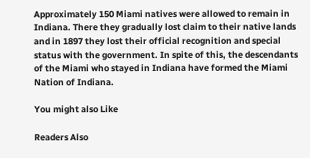Approximately 150 Miami natives were allowed to remain in Indiana. There they gradually lost claim to their native lands and in 1897 they lost their official recognition and special status with the government. In spite of this, the descendants of the Miami who stayed in Indiana have formed the Miami Nation of Indiana.

You might also Like

Readers Also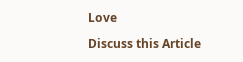Love

Discuss this Article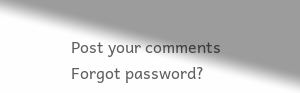Post your comments
Forgot password?